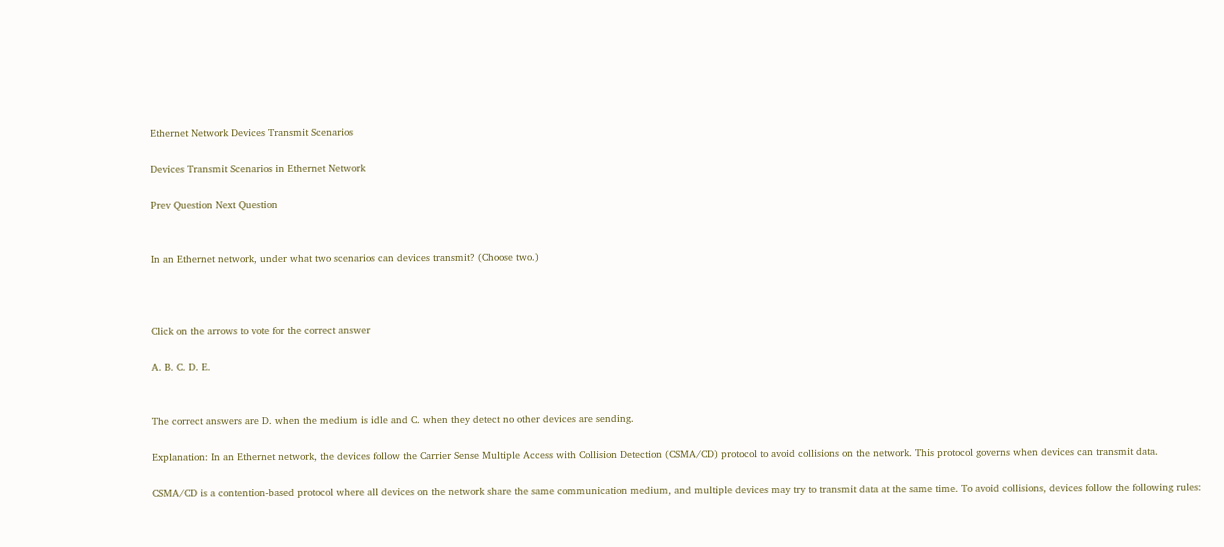Ethernet Network Devices Transmit Scenarios

Devices Transmit Scenarios in Ethernet Network

Prev Question Next Question


In an Ethernet network, under what two scenarios can devices transmit? (Choose two.)



Click on the arrows to vote for the correct answer

A. B. C. D. E.


The correct answers are D. when the medium is idle and C. when they detect no other devices are sending.

Explanation: In an Ethernet network, the devices follow the Carrier Sense Multiple Access with Collision Detection (CSMA/CD) protocol to avoid collisions on the network. This protocol governs when devices can transmit data.

CSMA/CD is a contention-based protocol where all devices on the network share the same communication medium, and multiple devices may try to transmit data at the same time. To avoid collisions, devices follow the following rules: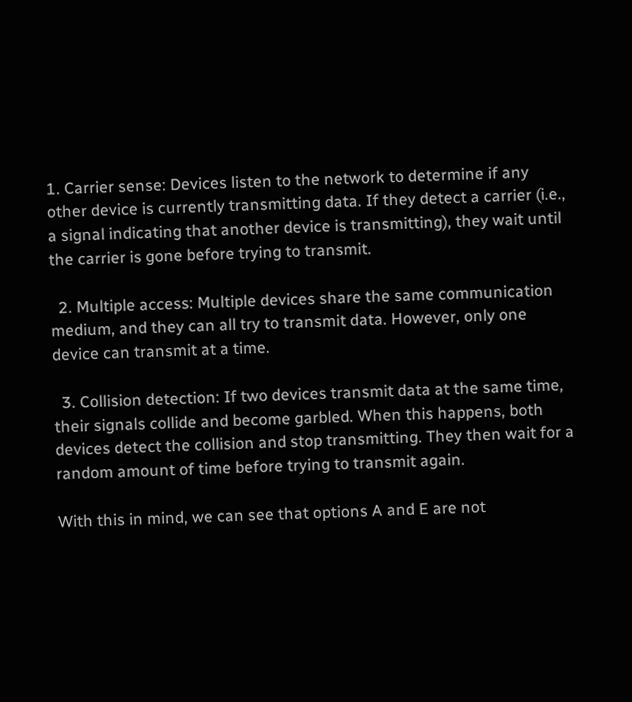1. Carrier sense: Devices listen to the network to determine if any other device is currently transmitting data. If they detect a carrier (i.e., a signal indicating that another device is transmitting), they wait until the carrier is gone before trying to transmit.

  2. Multiple access: Multiple devices share the same communication medium, and they can all try to transmit data. However, only one device can transmit at a time.

  3. Collision detection: If two devices transmit data at the same time, their signals collide and become garbled. When this happens, both devices detect the collision and stop transmitting. They then wait for a random amount of time before trying to transmit again.

With this in mind, we can see that options A and E are not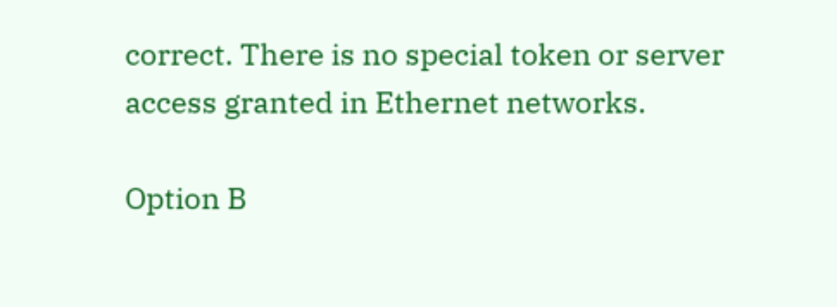correct. There is no special token or server access granted in Ethernet networks.

Option B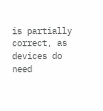is partially correct, as devices do need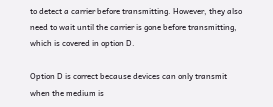to detect a carrier before transmitting. However, they also need to wait until the carrier is gone before transmitting, which is covered in option D.

Option D is correct because devices can only transmit when the medium is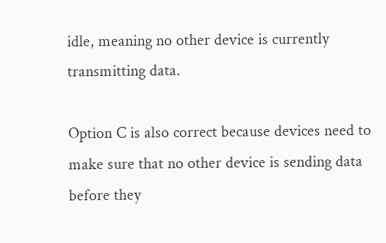idle, meaning no other device is currently transmitting data.

Option C is also correct because devices need to make sure that no other device is sending data before they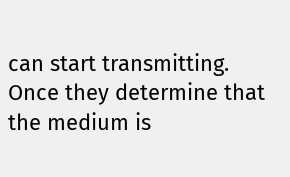can start transmitting. Once they determine that the medium is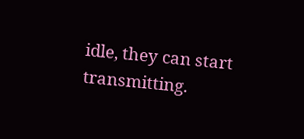idle, they can start transmitting.